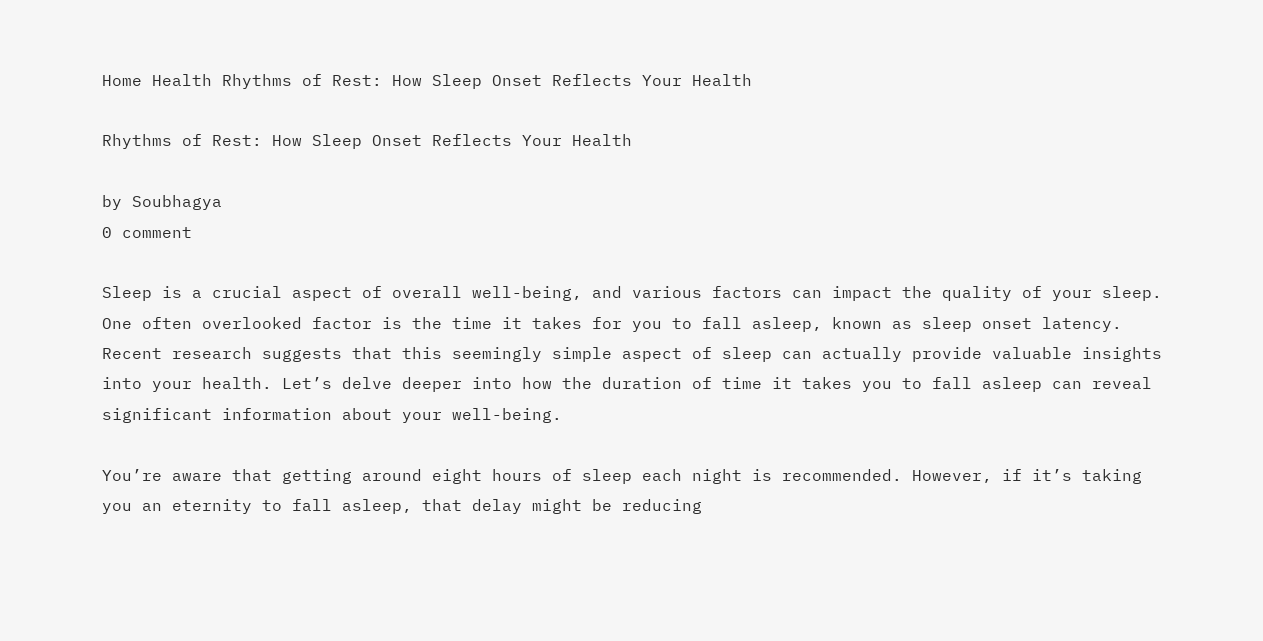Home Health Rhythms of Rest: How Sleep Onset Reflects Your Health

Rhythms of Rest: How Sleep Onset Reflects Your Health

by Soubhagya
0 comment

Sleep is a crucial aspect of overall well-being, and various factors can impact the quality of your sleep. One often overlooked factor is the time it takes for you to fall asleep, known as sleep onset latency. Recent research suggests that this seemingly simple aspect of sleep can actually provide valuable insights into your health. Let’s delve deeper into how the duration of time it takes you to fall asleep can reveal significant information about your well-being.

You’re aware that getting around eight hours of sleep each night is recommended. However, if it’s taking you an eternity to fall asleep, that delay might be reducing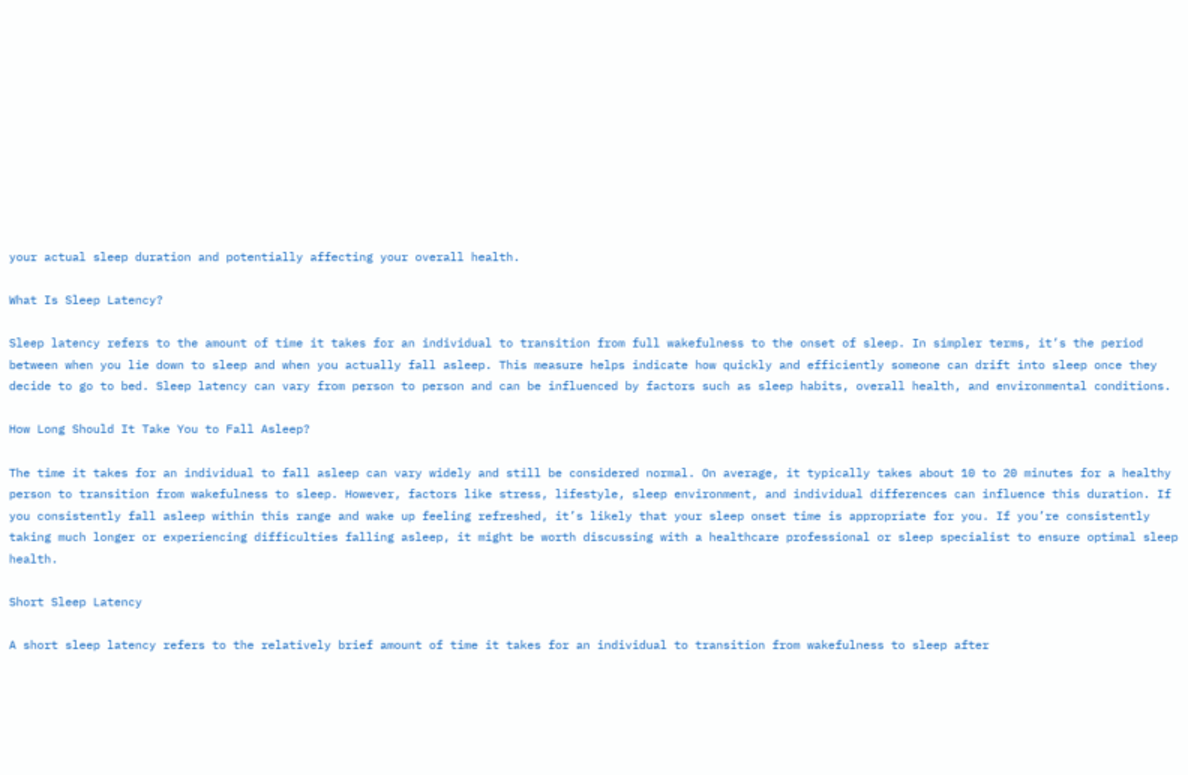your actual sleep duration and potentially affecting your overall health.

What Is Sleep Latency?

Sleep latency refers to the amount of time it takes for an individual to transition from full wakefulness to the onset of sleep. In simpler terms, it’s the period between when you lie down to sleep and when you actually fall asleep. This measure helps indicate how quickly and efficiently someone can drift into sleep once they decide to go to bed. Sleep latency can vary from person to person and can be influenced by factors such as sleep habits, overall health, and environmental conditions.

How Long Should It Take You to Fall Asleep?

The time it takes for an individual to fall asleep can vary widely and still be considered normal. On average, it typically takes about 10 to 20 minutes for a healthy person to transition from wakefulness to sleep. However, factors like stress, lifestyle, sleep environment, and individual differences can influence this duration. If you consistently fall asleep within this range and wake up feeling refreshed, it’s likely that your sleep onset time is appropriate for you. If you’re consistently taking much longer or experiencing difficulties falling asleep, it might be worth discussing with a healthcare professional or sleep specialist to ensure optimal sleep health.

Short Sleep Latency

A short sleep latency refers to the relatively brief amount of time it takes for an individual to transition from wakefulness to sleep after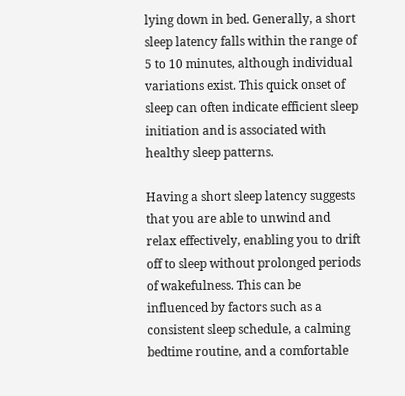lying down in bed. Generally, a short sleep latency falls within the range of 5 to 10 minutes, although individual variations exist. This quick onset of sleep can often indicate efficient sleep initiation and is associated with healthy sleep patterns.

Having a short sleep latency suggests that you are able to unwind and relax effectively, enabling you to drift off to sleep without prolonged periods of wakefulness. This can be influenced by factors such as a consistent sleep schedule, a calming bedtime routine, and a comfortable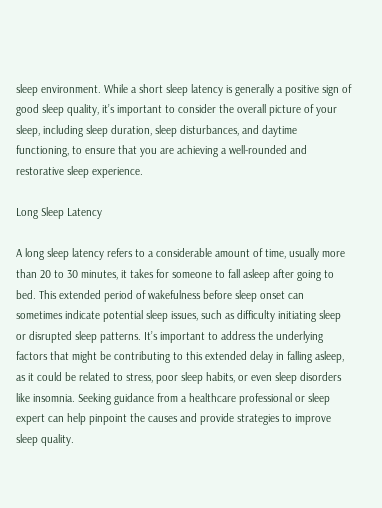sleep environment. While a short sleep latency is generally a positive sign of good sleep quality, it’s important to consider the overall picture of your sleep, including sleep duration, sleep disturbances, and daytime functioning, to ensure that you are achieving a well-rounded and restorative sleep experience.

Long Sleep Latency

A long sleep latency refers to a considerable amount of time, usually more than 20 to 30 minutes, it takes for someone to fall asleep after going to bed. This extended period of wakefulness before sleep onset can sometimes indicate potential sleep issues, such as difficulty initiating sleep or disrupted sleep patterns. It’s important to address the underlying factors that might be contributing to this extended delay in falling asleep, as it could be related to stress, poor sleep habits, or even sleep disorders like insomnia. Seeking guidance from a healthcare professional or sleep expert can help pinpoint the causes and provide strategies to improve sleep quality.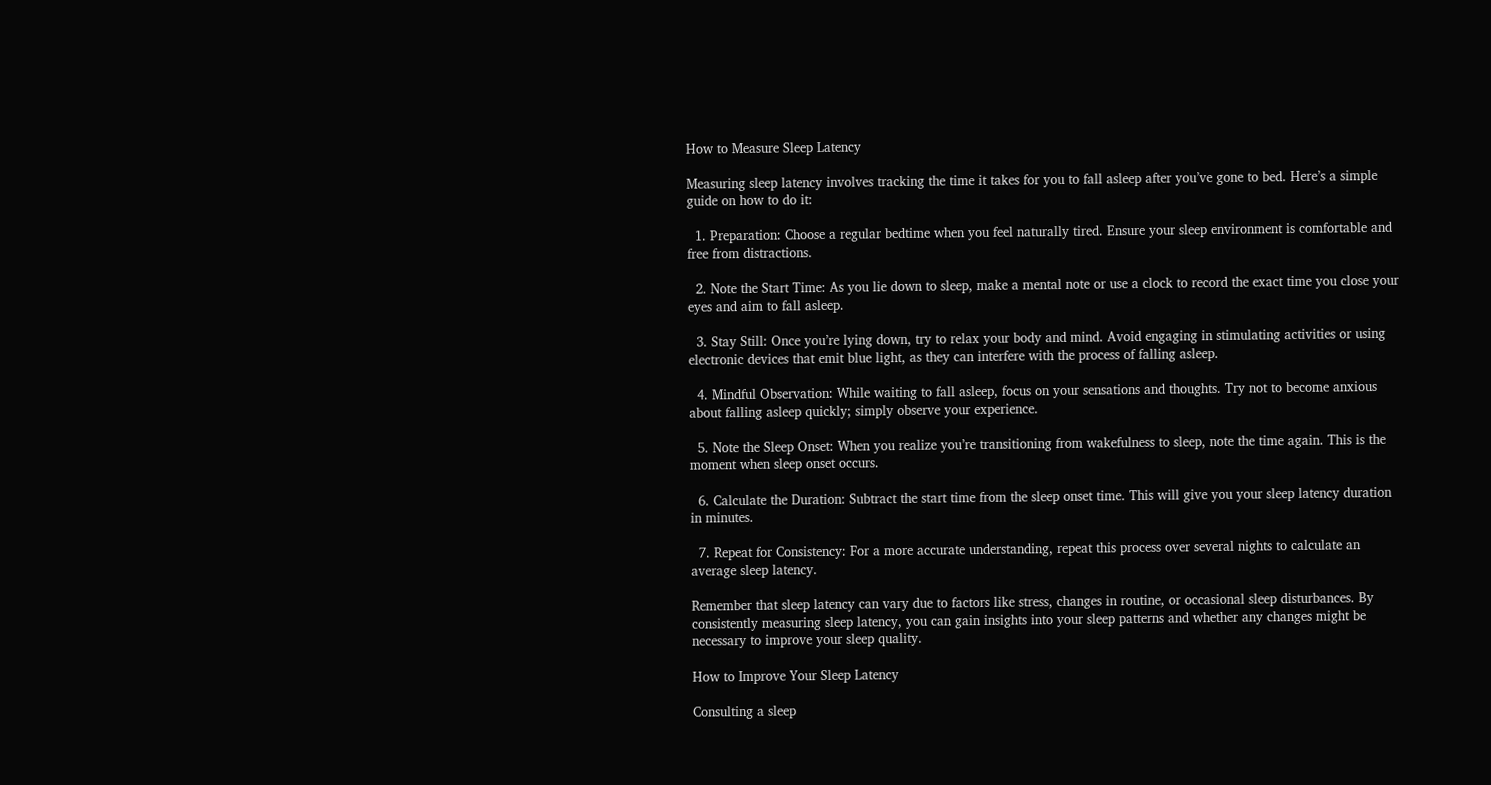How to Measure Sleep Latency

Measuring sleep latency involves tracking the time it takes for you to fall asleep after you’ve gone to bed. Here’s a simple guide on how to do it:

  1. Preparation: Choose a regular bedtime when you feel naturally tired. Ensure your sleep environment is comfortable and free from distractions.

  2. Note the Start Time: As you lie down to sleep, make a mental note or use a clock to record the exact time you close your eyes and aim to fall asleep.

  3. Stay Still: Once you’re lying down, try to relax your body and mind. Avoid engaging in stimulating activities or using electronic devices that emit blue light, as they can interfere with the process of falling asleep.

  4. Mindful Observation: While waiting to fall asleep, focus on your sensations and thoughts. Try not to become anxious about falling asleep quickly; simply observe your experience.

  5. Note the Sleep Onset: When you realize you’re transitioning from wakefulness to sleep, note the time again. This is the moment when sleep onset occurs.

  6. Calculate the Duration: Subtract the start time from the sleep onset time. This will give you your sleep latency duration in minutes.

  7. Repeat for Consistency: For a more accurate understanding, repeat this process over several nights to calculate an average sleep latency.

Remember that sleep latency can vary due to factors like stress, changes in routine, or occasional sleep disturbances. By consistently measuring sleep latency, you can gain insights into your sleep patterns and whether any changes might be necessary to improve your sleep quality.

How to Improve Your Sleep Latency

Consulting a sleep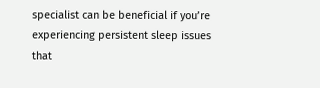specialist can be beneficial if you’re experiencing persistent sleep issues that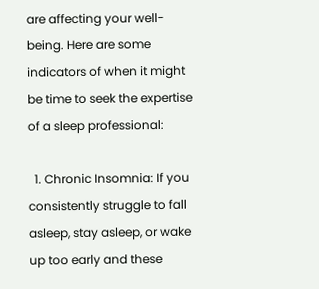are affecting your well-being. Here are some indicators of when it might be time to seek the expertise of a sleep professional:

  1. Chronic Insomnia: If you consistently struggle to fall asleep, stay asleep, or wake up too early and these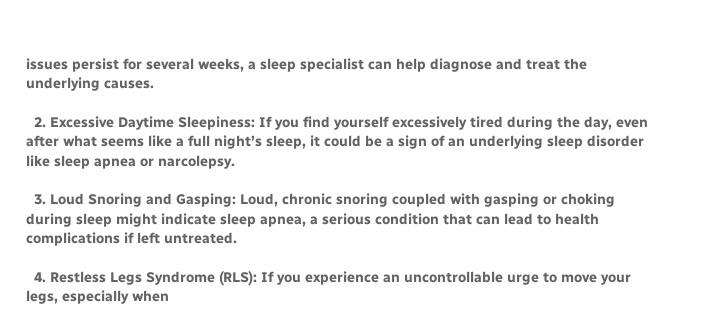issues persist for several weeks, a sleep specialist can help diagnose and treat the underlying causes.

  2. Excessive Daytime Sleepiness: If you find yourself excessively tired during the day, even after what seems like a full night’s sleep, it could be a sign of an underlying sleep disorder like sleep apnea or narcolepsy.

  3. Loud Snoring and Gasping: Loud, chronic snoring coupled with gasping or choking during sleep might indicate sleep apnea, a serious condition that can lead to health complications if left untreated.

  4. Restless Legs Syndrome (RLS): If you experience an uncontrollable urge to move your legs, especially when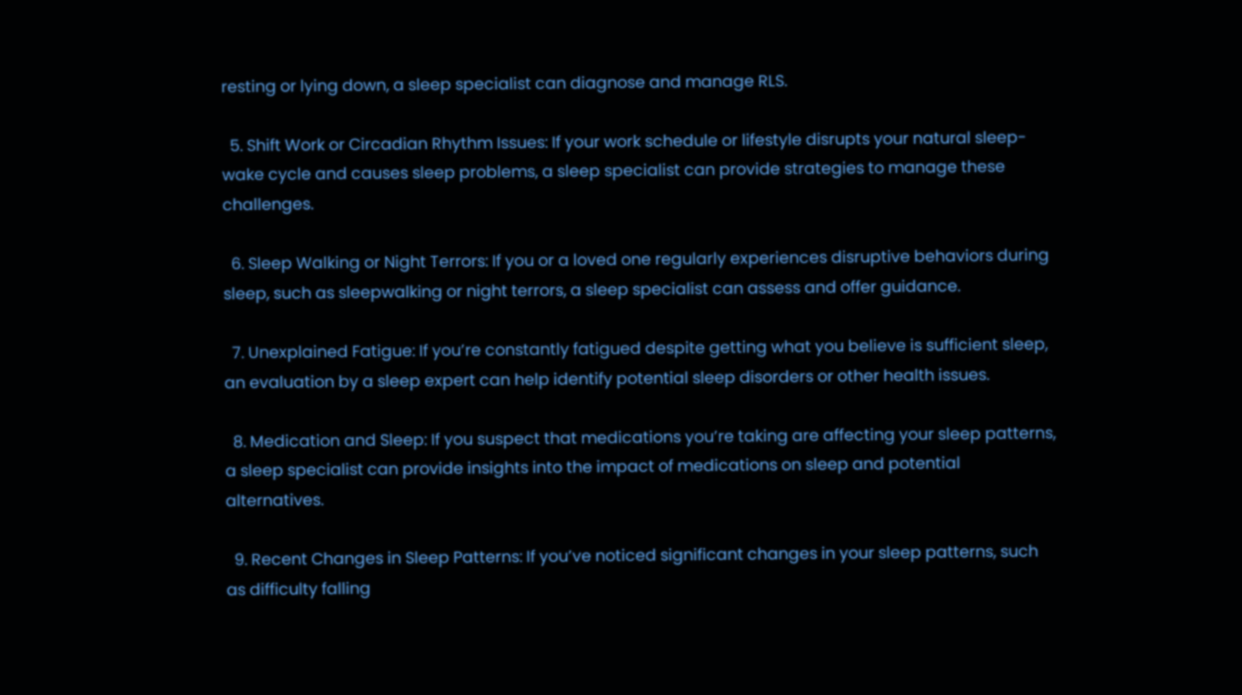resting or lying down, a sleep specialist can diagnose and manage RLS.

  5. Shift Work or Circadian Rhythm Issues: If your work schedule or lifestyle disrupts your natural sleep-wake cycle and causes sleep problems, a sleep specialist can provide strategies to manage these challenges.

  6. Sleep Walking or Night Terrors: If you or a loved one regularly experiences disruptive behaviors during sleep, such as sleepwalking or night terrors, a sleep specialist can assess and offer guidance.

  7. Unexplained Fatigue: If you’re constantly fatigued despite getting what you believe is sufficient sleep, an evaluation by a sleep expert can help identify potential sleep disorders or other health issues.

  8. Medication and Sleep: If you suspect that medications you’re taking are affecting your sleep patterns, a sleep specialist can provide insights into the impact of medications on sleep and potential alternatives.

  9. Recent Changes in Sleep Patterns: If you’ve noticed significant changes in your sleep patterns, such as difficulty falling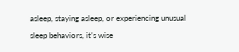asleep, staying asleep, or experiencing unusual sleep behaviors, it’s wise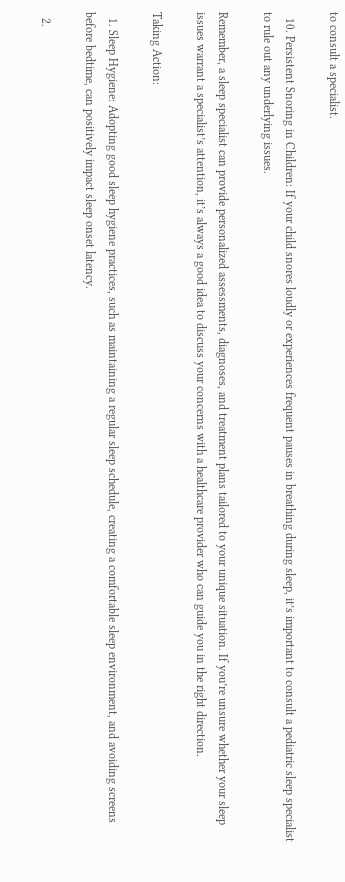to consult a specialist.

  10. Persistent Snoring in Children: If your child snores loudly or experiences frequent pauses in breathing during sleep, it’s important to consult a pediatric sleep specialist to rule out any underlying issues.

Remember, a sleep specialist can provide personalized assessments, diagnoses, and treatment plans tailored to your unique situation. If you’re unsure whether your sleep issues warrant a specialist’s attention, it’s always a good idea to discuss your concerns with a healthcare provider who can guide you in the right direction.

Taking Action:

  1. Sleep Hygiene: Adopting good sleep hygiene practices, such as maintaining a regular sleep schedule, creating a comfortable sleep environment, and avoiding screens before bedtime, can positively impact sleep onset latency.

  2.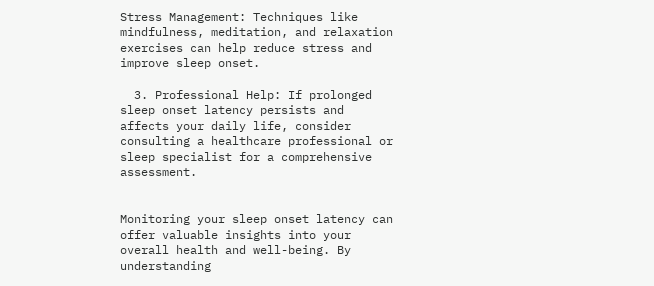Stress Management: Techniques like mindfulness, meditation, and relaxation exercises can help reduce stress and improve sleep onset.

  3. Professional Help: If prolonged sleep onset latency persists and affects your daily life, consider consulting a healthcare professional or sleep specialist for a comprehensive assessment.


Monitoring your sleep onset latency can offer valuable insights into your overall health and well-being. By understanding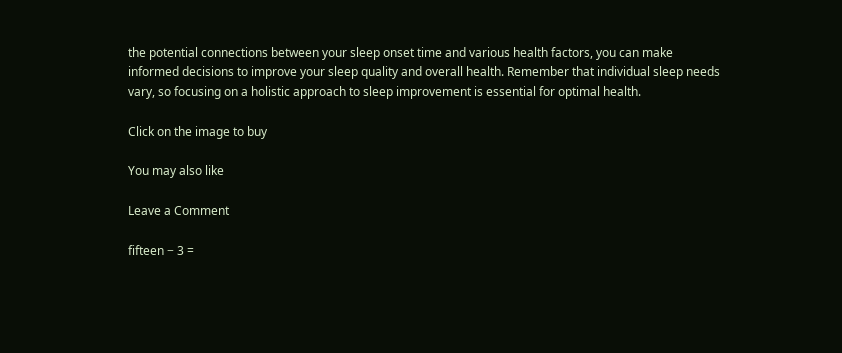the potential connections between your sleep onset time and various health factors, you can make informed decisions to improve your sleep quality and overall health. Remember that individual sleep needs vary, so focusing on a holistic approach to sleep improvement is essential for optimal health.

Click on the image to buy

You may also like

Leave a Comment

fifteen − 3 =